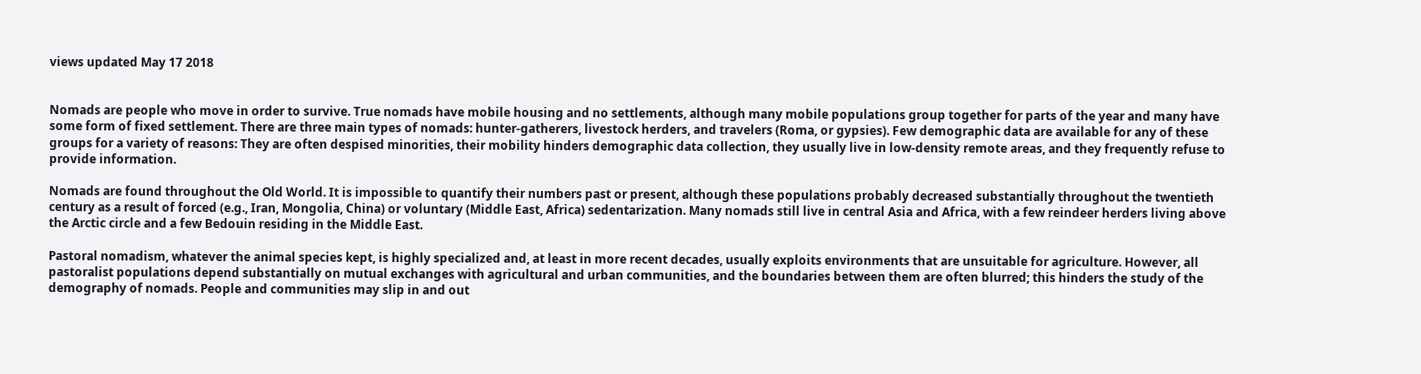views updated May 17 2018


Nomads are people who move in order to survive. True nomads have mobile housing and no settlements, although many mobile populations group together for parts of the year and many have some form of fixed settlement. There are three main types of nomads: hunter-gatherers, livestock herders, and travelers (Roma, or gypsies). Few demographic data are available for any of these groups for a variety of reasons: They are often despised minorities, their mobility hinders demographic data collection, they usually live in low-density remote areas, and they frequently refuse to provide information.

Nomads are found throughout the Old World. It is impossible to quantify their numbers past or present, although these populations probably decreased substantially throughout the twentieth century as a result of forced (e.g., Iran, Mongolia, China) or voluntary (Middle East, Africa) sedentarization. Many nomads still live in central Asia and Africa, with a few reindeer herders living above the Arctic circle and a few Bedouin residing in the Middle East.

Pastoral nomadism, whatever the animal species kept, is highly specialized and, at least in more recent decades, usually exploits environments that are unsuitable for agriculture. However, all pastoralist populations depend substantially on mutual exchanges with agricultural and urban communities, and the boundaries between them are often blurred; this hinders the study of the demography of nomads. People and communities may slip in and out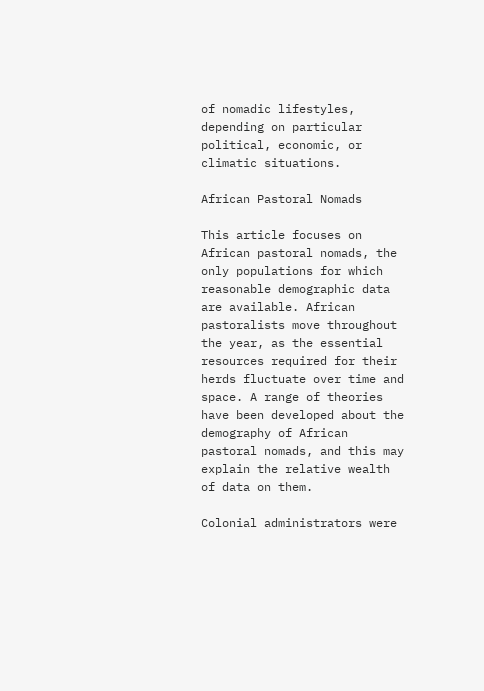of nomadic lifestyles, depending on particular political, economic, or climatic situations.

African Pastoral Nomads

This article focuses on African pastoral nomads, the only populations for which reasonable demographic data are available. African pastoralists move throughout the year, as the essential resources required for their herds fluctuate over time and space. A range of theories have been developed about the demography of African pastoral nomads, and this may explain the relative wealth of data on them.

Colonial administrators were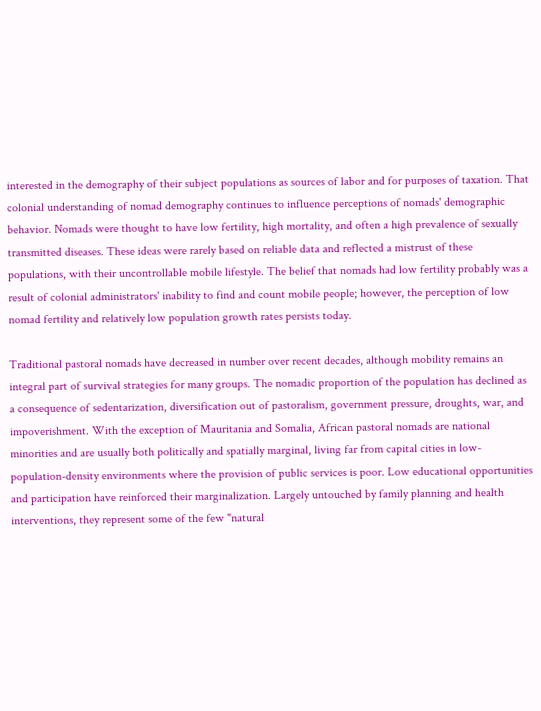interested in the demography of their subject populations as sources of labor and for purposes of taxation. That colonial understanding of nomad demography continues to influence perceptions of nomads' demographic behavior. Nomads were thought to have low fertility, high mortality, and often a high prevalence of sexually transmitted diseases. These ideas were rarely based on reliable data and reflected a mistrust of these populations, with their uncontrollable mobile lifestyle. The belief that nomads had low fertility probably was a result of colonial administrators' inability to find and count mobile people; however, the perception of low nomad fertility and relatively low population growth rates persists today.

Traditional pastoral nomads have decreased in number over recent decades, although mobility remains an integral part of survival strategies for many groups. The nomadic proportion of the population has declined as a consequence of sedentarization, diversification out of pastoralism, government pressure, droughts, war, and impoverishment. With the exception of Mauritania and Somalia, African pastoral nomads are national minorities and are usually both politically and spatially marginal, living far from capital cities in low-population-density environments where the provision of public services is poor. Low educational opportunities and participation have reinforced their marginalization. Largely untouched by family planning and health interventions, they represent some of the few "natural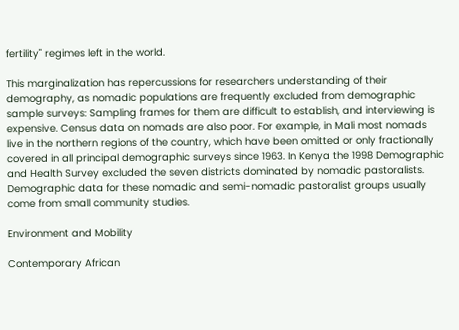fertility" regimes left in the world.

This marginalization has repercussions for researchers understanding of their demography, as nomadic populations are frequently excluded from demographic sample surveys: Sampling frames for them are difficult to establish, and interviewing is expensive. Census data on nomads are also poor. For example, in Mali most nomads live in the northern regions of the country, which have been omitted or only fractionally covered in all principal demographic surveys since 1963. In Kenya the 1998 Demographic and Health Survey excluded the seven districts dominated by nomadic pastoralists. Demographic data for these nomadic and semi-nomadic pastoralist groups usually come from small community studies.

Environment and Mobility

Contemporary African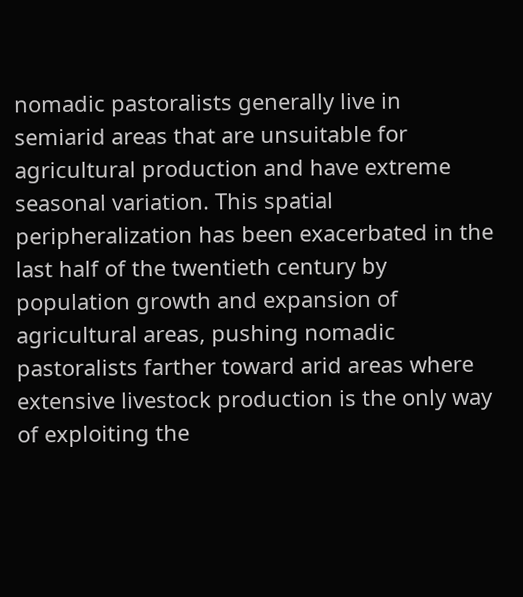nomadic pastoralists generally live in semiarid areas that are unsuitable for agricultural production and have extreme seasonal variation. This spatial peripheralization has been exacerbated in the last half of the twentieth century by population growth and expansion of agricultural areas, pushing nomadic pastoralists farther toward arid areas where extensive livestock production is the only way of exploiting the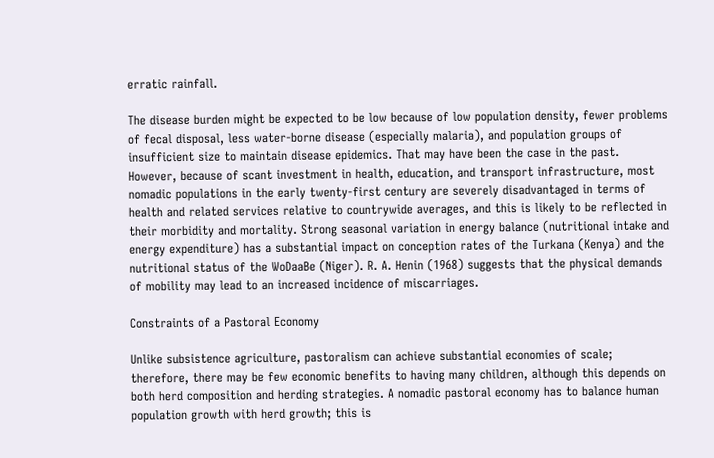erratic rainfall.

The disease burden might be expected to be low because of low population density, fewer problems of fecal disposal, less water-borne disease (especially malaria), and population groups of insufficient size to maintain disease epidemics. That may have been the case in the past. However, because of scant investment in health, education, and transport infrastructure, most nomadic populations in the early twenty-first century are severely disadvantaged in terms of health and related services relative to countrywide averages, and this is likely to be reflected in their morbidity and mortality. Strong seasonal variation in energy balance (nutritional intake and energy expenditure) has a substantial impact on conception rates of the Turkana (Kenya) and the nutritional status of the WoDaaBe (Niger). R. A. Henin (1968) suggests that the physical demands of mobility may lead to an increased incidence of miscarriages.

Constraints of a Pastoral Economy

Unlike subsistence agriculture, pastoralism can achieve substantial economies of scale; therefore, there may be few economic benefits to having many children, although this depends on both herd composition and herding strategies. A nomadic pastoral economy has to balance human population growth with herd growth; this is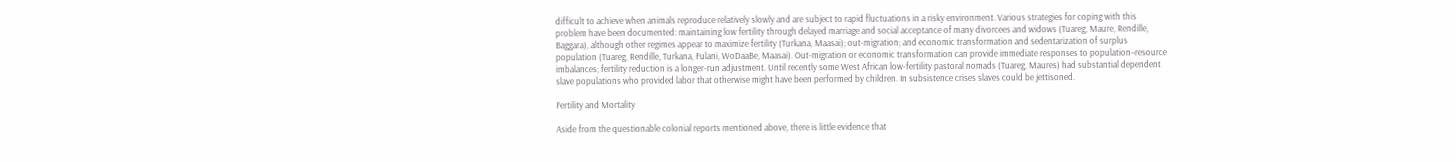difficult to achieve when animals reproduce relatively slowly and are subject to rapid fluctuations in a risky environment. Various strategies for coping with this problem have been documented: maintaining low fertility through delayed marriage and social acceptance of many divorcees and widows (Tuareg, Maure, Rendille, Baggara), although other regimes appear to maximize fertility (Turkana, Maasai); out-migration; and economic transformation and sedentarization of surplus population (Tuareg, Rendille, Turkana, Fulani, WoDaaBe, Maasai). Out-migration or economic transformation can provide immediate responses to population–resource imbalances; fertility reduction is a longer-run adjustment. Until recently some West African low-fertility pastoral nomads (Tuareg, Maures) had substantial dependent slave populations who provided labor that otherwise might have been performed by children. In subsistence crises slaves could be jettisoned.

Fertility and Mortality

Aside from the questionable colonial reports mentioned above, there is little evidence that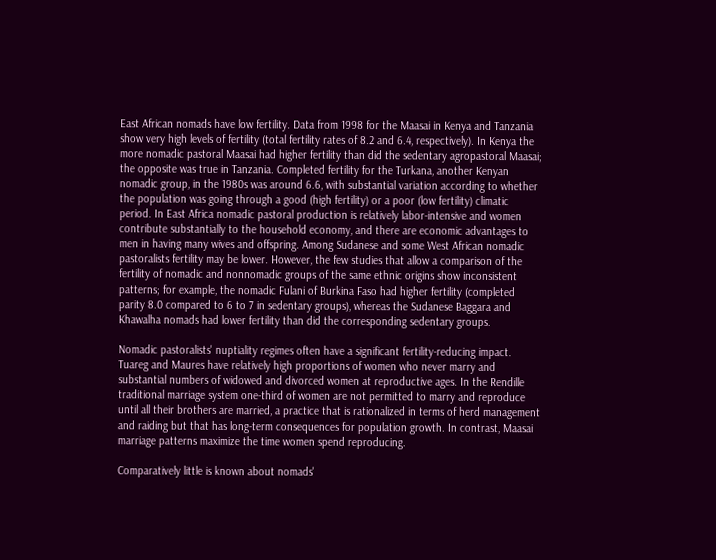East African nomads have low fertility. Data from 1998 for the Maasai in Kenya and Tanzania show very high levels of fertility (total fertility rates of 8.2 and 6.4, respectively). In Kenya the more nomadic pastoral Maasai had higher fertility than did the sedentary agropastoral Maasai; the opposite was true in Tanzania. Completed fertility for the Turkana, another Kenyan nomadic group, in the 1980s was around 6.6, with substantial variation according to whether the population was going through a good (high fertility) or a poor (low fertility) climatic period. In East Africa nomadic pastoral production is relatively labor-intensive and women contribute substantially to the household economy, and there are economic advantages to men in having many wives and offspring. Among Sudanese and some West African nomadic pastoralists fertility may be lower. However, the few studies that allow a comparison of the fertility of nomadic and nonnomadic groups of the same ethnic origins show inconsistent patterns; for example, the nomadic Fulani of Burkina Faso had higher fertility (completed parity 8.0 compared to 6 to 7 in sedentary groups), whereas the Sudanese Baggara and Khawalha nomads had lower fertility than did the corresponding sedentary groups.

Nomadic pastoralists' nuptiality regimes often have a significant fertility-reducing impact. Tuareg and Maures have relatively high proportions of women who never marry and substantial numbers of widowed and divorced women at reproductive ages. In the Rendille traditional marriage system one-third of women are not permitted to marry and reproduce until all their brothers are married, a practice that is rationalized in terms of herd management and raiding but that has long-term consequences for population growth. In contrast, Maasai marriage patterns maximize the time women spend reproducing.

Comparatively little is known about nomads'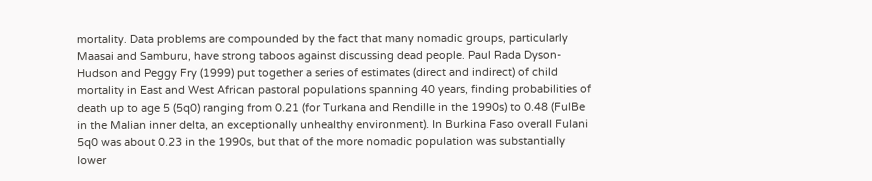mortality. Data problems are compounded by the fact that many nomadic groups, particularly Maasai and Samburu, have strong taboos against discussing dead people. Paul Rada Dyson-Hudson and Peggy Fry (1999) put together a series of estimates (direct and indirect) of child mortality in East and West African pastoral populations spanning 40 years, finding probabilities of death up to age 5 (5q0) ranging from 0.21 (for Turkana and Rendille in the 1990s) to 0.48 (FulBe in the Malian inner delta, an exceptionally unhealthy environment). In Burkina Faso overall Fulani 5q0 was about 0.23 in the 1990s, but that of the more nomadic population was substantially lower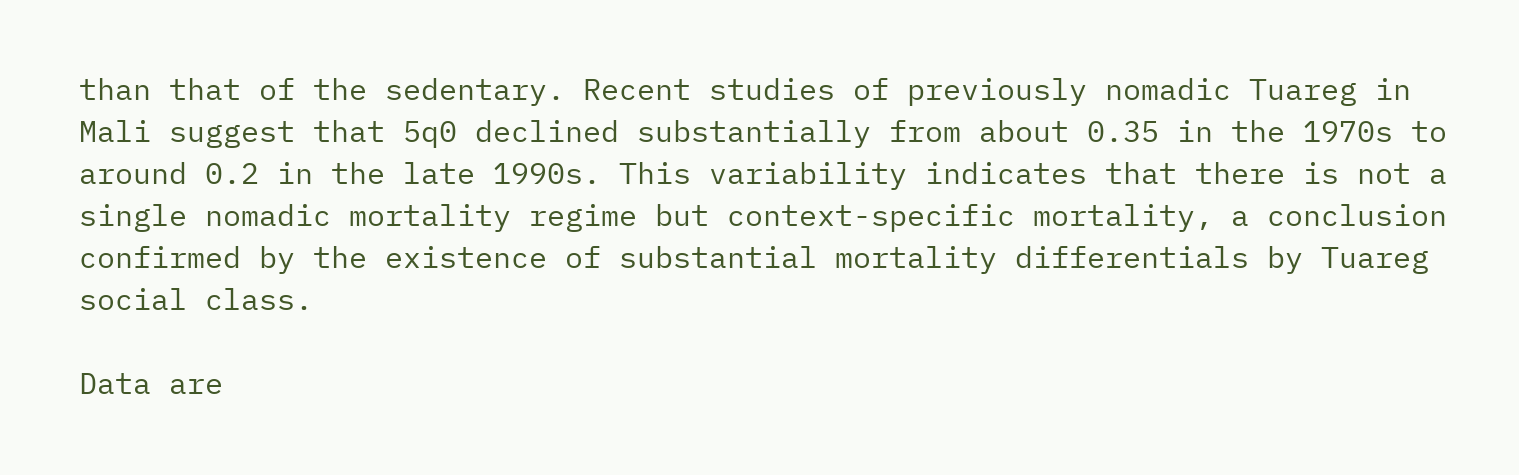than that of the sedentary. Recent studies of previously nomadic Tuareg in Mali suggest that 5q0 declined substantially from about 0.35 in the 1970s to around 0.2 in the late 1990s. This variability indicates that there is not a single nomadic mortality regime but context-specific mortality, a conclusion confirmed by the existence of substantial mortality differentials by Tuareg social class.

Data are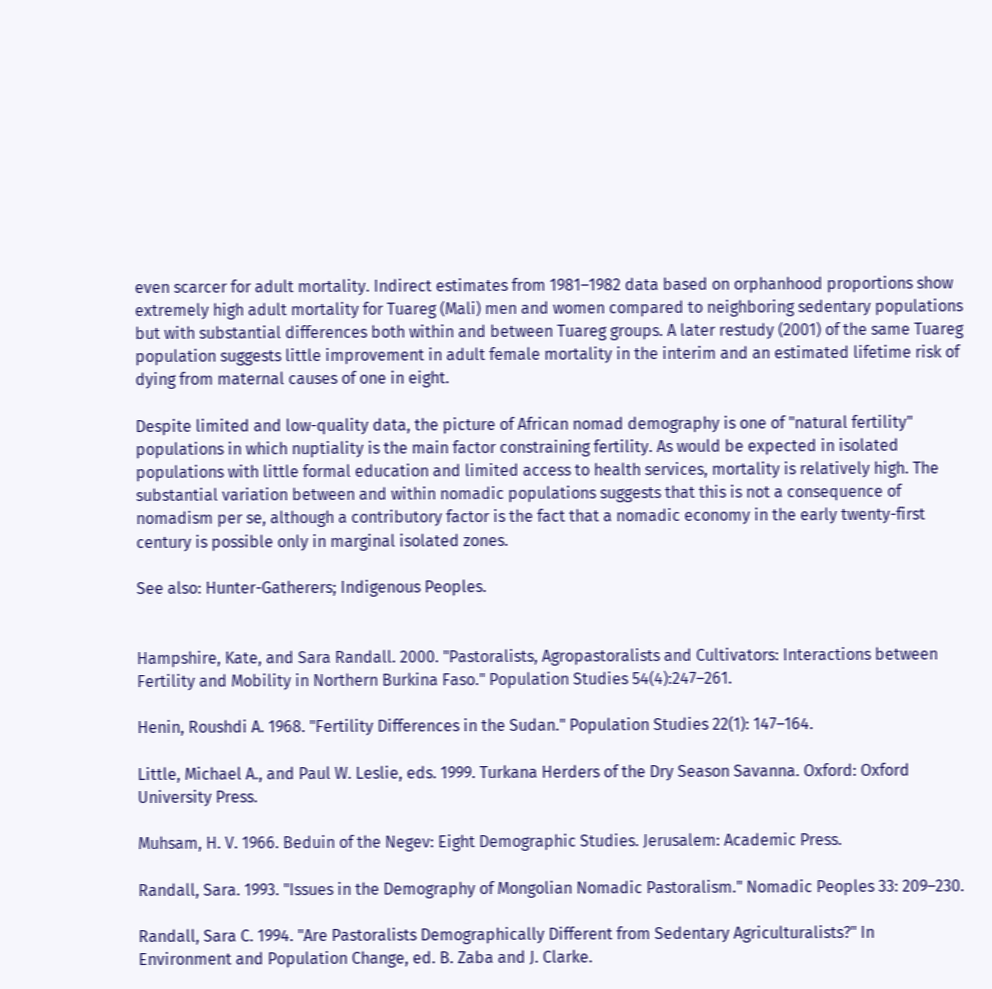even scarcer for adult mortality. Indirect estimates from 1981–1982 data based on orphanhood proportions show extremely high adult mortality for Tuareg (Mali) men and women compared to neighboring sedentary populations but with substantial differences both within and between Tuareg groups. A later restudy (2001) of the same Tuareg population suggests little improvement in adult female mortality in the interim and an estimated lifetime risk of dying from maternal causes of one in eight.

Despite limited and low-quality data, the picture of African nomad demography is one of "natural fertility" populations in which nuptiality is the main factor constraining fertility. As would be expected in isolated populations with little formal education and limited access to health services, mortality is relatively high. The substantial variation between and within nomadic populations suggests that this is not a consequence of nomadism per se, although a contributory factor is the fact that a nomadic economy in the early twenty-first century is possible only in marginal isolated zones.

See also: Hunter-Gatherers; Indigenous Peoples.


Hampshire, Kate, and Sara Randall. 2000. "Pastoralists, Agropastoralists and Cultivators: Interactions between Fertility and Mobility in Northern Burkina Faso." Population Studies 54(4):247–261.

Henin, Roushdi A. 1968. "Fertility Differences in the Sudan." Population Studies 22(1): 147–164.

Little, Michael A., and Paul W. Leslie, eds. 1999. Turkana Herders of the Dry Season Savanna. Oxford: Oxford University Press.

Muhsam, H. V. 1966. Beduin of the Negev: Eight Demographic Studies. Jerusalem: Academic Press.

Randall, Sara. 1993. "Issues in the Demography of Mongolian Nomadic Pastoralism." Nomadic Peoples 33: 209–230.

Randall, Sara C. 1994. "Are Pastoralists Demographically Different from Sedentary Agriculturalists?" In Environment and Population Change, ed. B. Zaba and J. Clarke.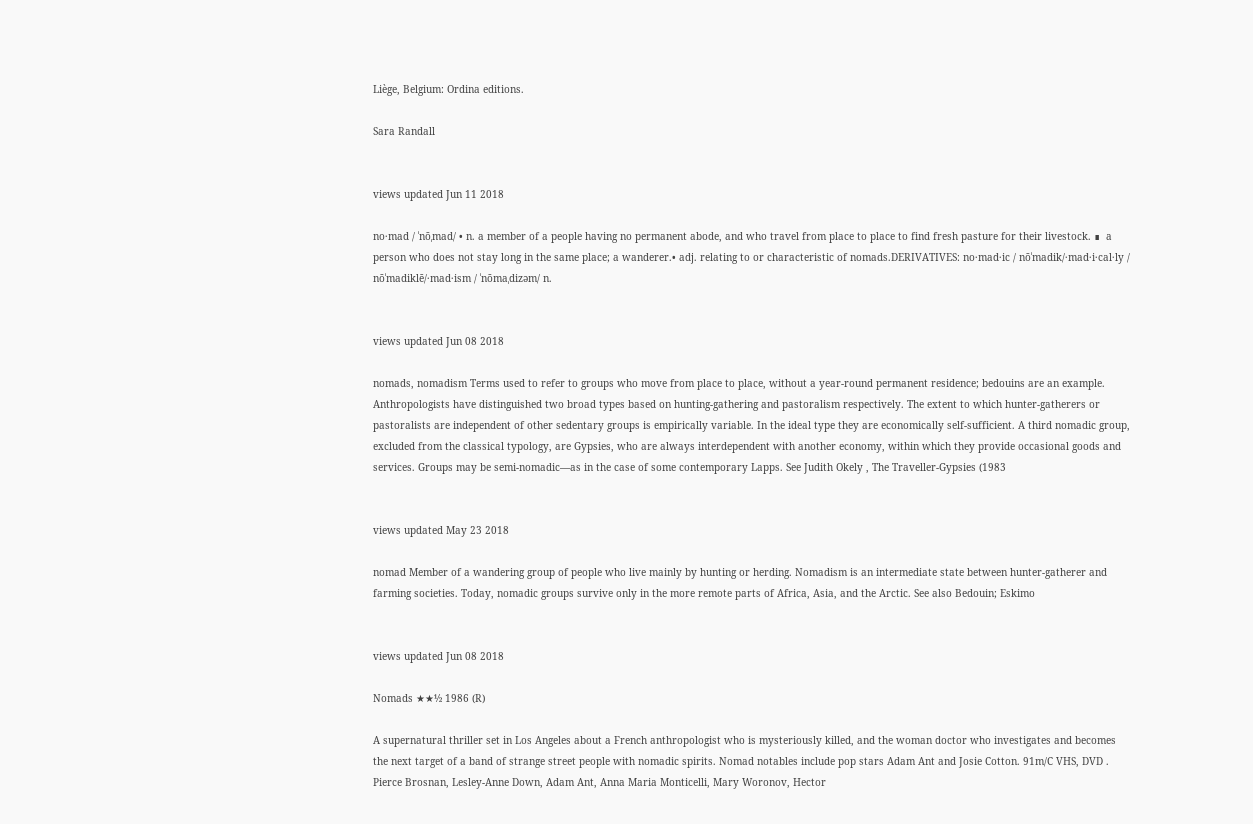Liège, Belgium: Ordina editions.

Sara Randall


views updated Jun 11 2018

no·mad / ˈnōˌmad/ • n. a member of a people having no permanent abode, and who travel from place to place to find fresh pasture for their livestock. ∎  a person who does not stay long in the same place; a wanderer.• adj. relating to or characteristic of nomads.DERIVATIVES: no·mad·ic / nōˈmadik/·mad·i·cal·ly / nōˈmadiklē/·mad·ism / ˈnōmaˌdizəm/ n.


views updated Jun 08 2018

nomads, nomadism Terms used to refer to groups who move from place to place, without a year-round permanent residence; bedouins are an example. Anthropologists have distinguished two broad types based on hunting-gathering and pastoralism respectively. The extent to which hunter-gatherers or pastoralists are independent of other sedentary groups is empirically variable. In the ideal type they are economically self-sufficient. A third nomadic group, excluded from the classical typology, are Gypsies, who are always interdependent with another economy, within which they provide occasional goods and services. Groups may be semi-nomadic—as in the case of some contemporary Lapps. See Judith Okely , The Traveller-Gypsies (1983


views updated May 23 2018

nomad Member of a wandering group of people who live mainly by hunting or herding. Nomadism is an intermediate state between hunter-gatherer and farming societies. Today, nomadic groups survive only in the more remote parts of Africa, Asia, and the Arctic. See also Bedouin; Eskimo


views updated Jun 08 2018

Nomads ★★½ 1986 (R)

A supernatural thriller set in Los Angeles about a French anthropologist who is mysteriously killed, and the woman doctor who investigates and becomes the next target of a band of strange street people with nomadic spirits. Nomad notables include pop stars Adam Ant and Josie Cotton. 91m/C VHS, DVD . Pierce Brosnan, Lesley-Anne Down, Adam Ant, Anna Maria Monticelli, Mary Woronov, Hector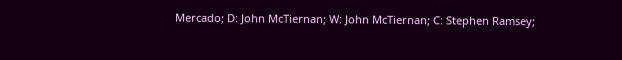Mercado; D: John McTiernan; W: John McTiernan; C: Stephen Ramsey;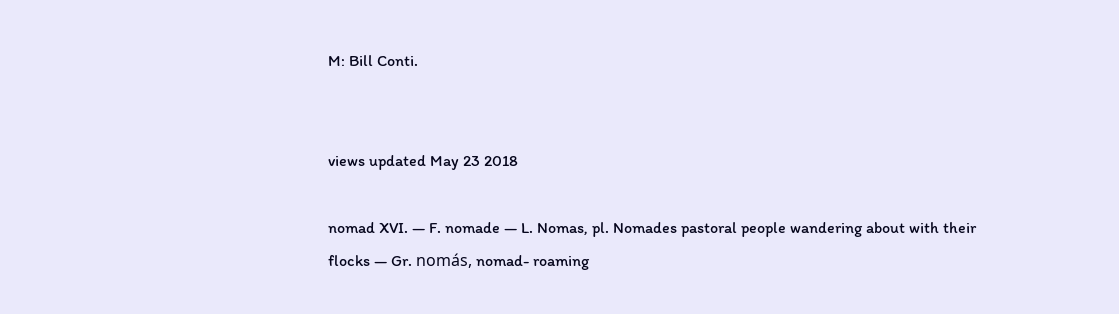M: Bill Conti.


views updated May 23 2018

nomad XVI. — F. nomade — L. Nomas, pl. Nomades pastoral people wandering about with their flocks — Gr. nomás, nomad- roaming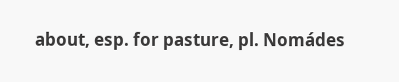about, esp. for pasture, pl. Nomádes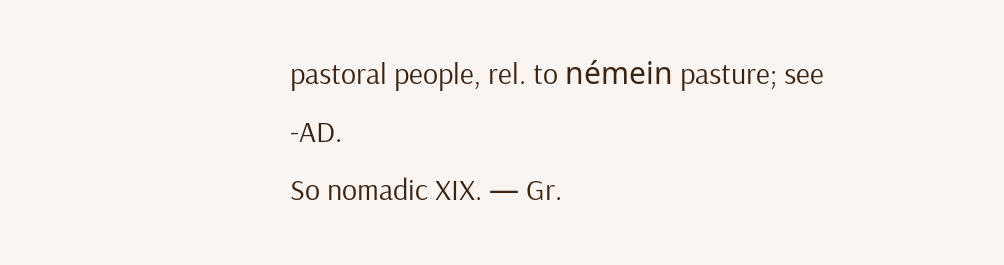pastoral people, rel. to némein pasture; see -AD.
So nomadic XIX. — Gr.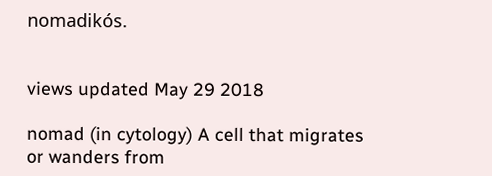nomadikós.


views updated May 29 2018

nomad (in cytology) A cell that migrates or wanders from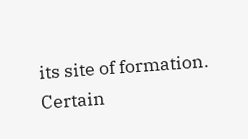its site of formation. Certain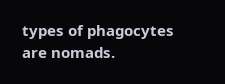types of phagocytes are nomads.